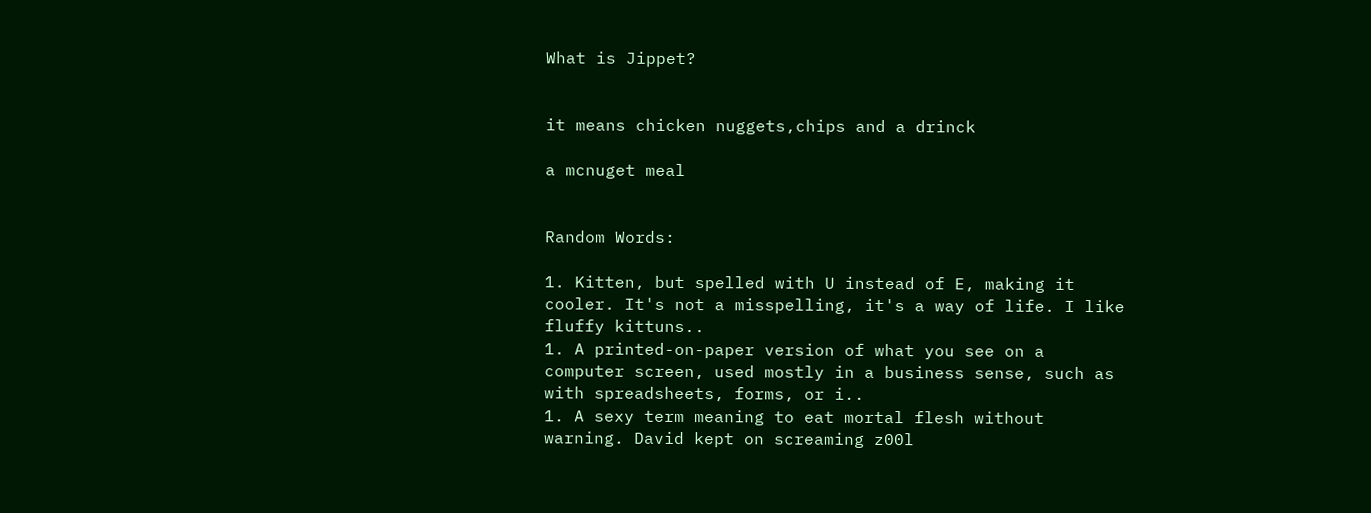What is Jippet?


it means chicken nuggets,chips and a drinck

a mcnuget meal


Random Words:

1. Kitten, but spelled with U instead of E, making it cooler. It's not a misspelling, it's a way of life. I like fluffy kittuns..
1. A printed-on-paper version of what you see on a computer screen, used mostly in a business sense, such as with spreadsheets, forms, or i..
1. A sexy term meaning to eat mortal flesh without warning. David kept on screaming z00l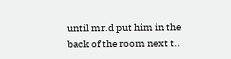until mr.d put him in the back of the room next t..